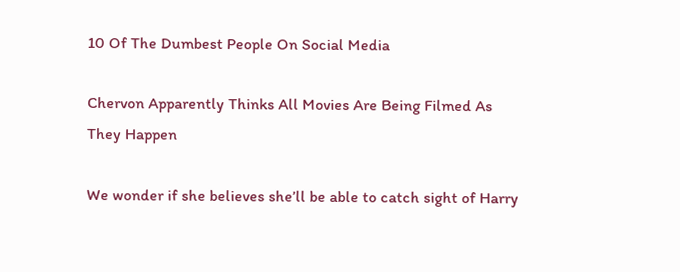10 Of The Dumbest People On Social Media

Chervon Apparently Thinks All Movies Are Being Filmed As They Happen

We wonder if she believes she’ll be able to catch sight of Harry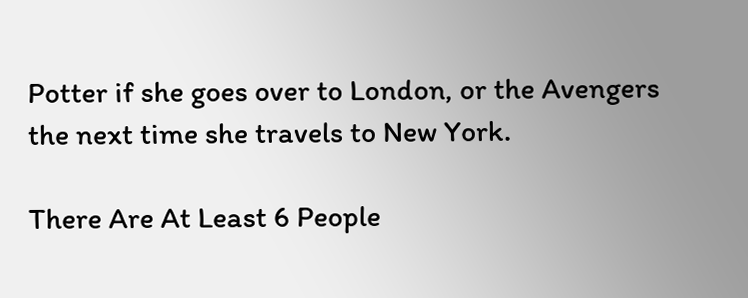Potter if she goes over to London, or the Avengers the next time she travels to New York.

There Are At Least 6 People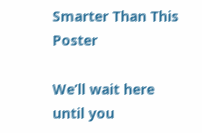Smarter Than This Poster

We’ll wait here until you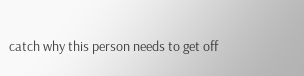catch why this person needs to get off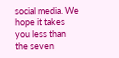social media. We hope it takes you less than the seven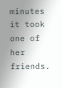minutes it took one of her friends.